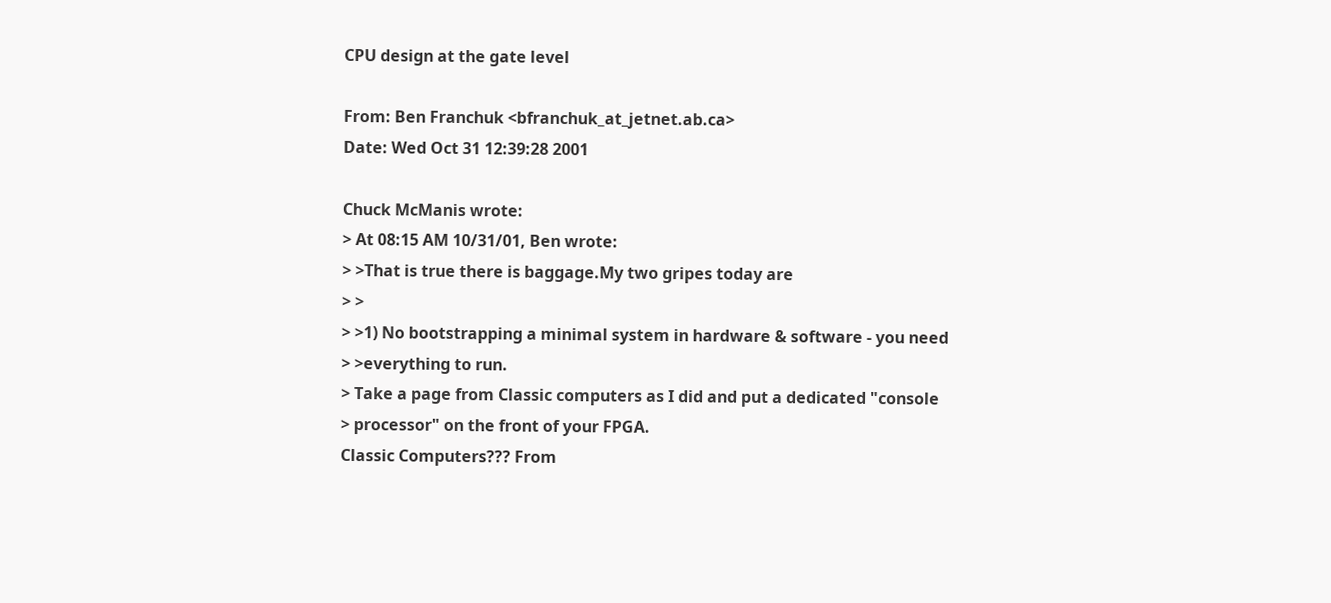CPU design at the gate level

From: Ben Franchuk <bfranchuk_at_jetnet.ab.ca>
Date: Wed Oct 31 12:39:28 2001

Chuck McManis wrote:
> At 08:15 AM 10/31/01, Ben wrote:
> >That is true there is baggage.My two gripes today are
> >
> >1) No bootstrapping a minimal system in hardware & software - you need
> >everything to run.
> Take a page from Classic computers as I did and put a dedicated "console
> processor" on the front of your FPGA.
Classic Computers??? From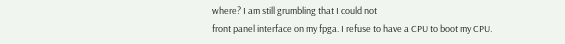where? I am still grumbling that I could not
front panel interface on my fpga. I refuse to have a CPU to boot my CPU.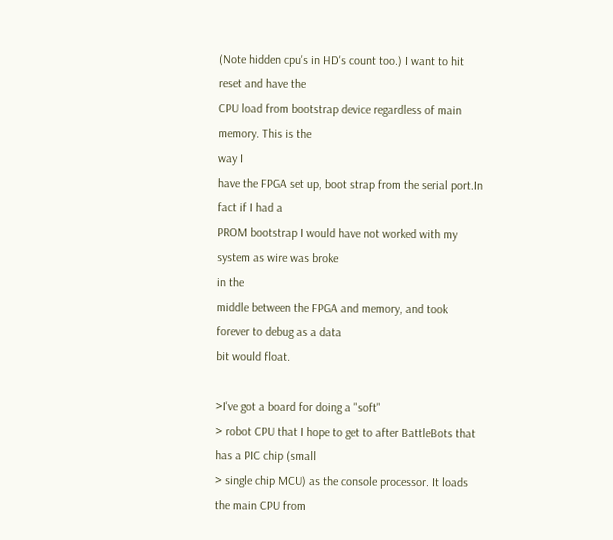(Note hidden cpu's in HD's count too.) I want to hit reset and have the
CPU load from bootstrap device regardless of main memory. This is the
way I
have the FPGA set up, boot strap from the serial port.In fact if I had a
PROM bootstrap I would have not worked with my system as wire was broke
in the
middle between the FPGA and memory, and took forever to debug as a data
bit would float.

>I've got a board for doing a "soft"
> robot CPU that I hope to get to after BattleBots that has a PIC chip (small
> single chip MCU) as the console processor. It loads the main CPU from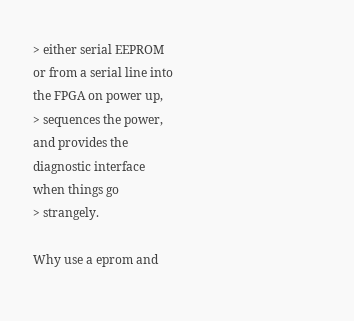> either serial EEPROM or from a serial line into the FPGA on power up,
> sequences the power, and provides the diagnostic interface when things go
> strangely.

Why use a eprom and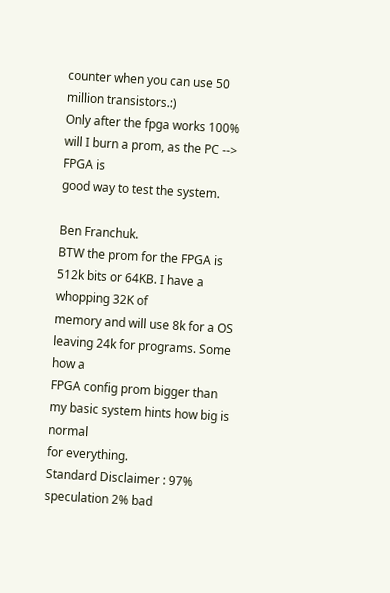counter when you can use 50 million transistors.:)
Only after the fpga works 100% will I burn a prom, as the PC --> FPGA is
good way to test the system.

Ben Franchuk.
BTW the prom for the FPGA is 512k bits or 64KB. I have a whopping 32K of
memory and will use 8k for a OS leaving 24k for programs. Some how a
FPGA config prom bigger than my basic system hints how big is normal
for everything.
Standard Disclaimer : 97% speculation 2% bad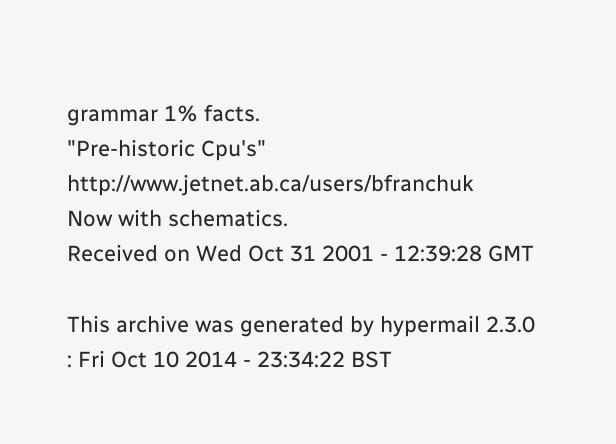grammar 1% facts.
"Pre-historic Cpu's" http://www.jetnet.ab.ca/users/bfranchuk
Now with schematics.
Received on Wed Oct 31 2001 - 12:39:28 GMT

This archive was generated by hypermail 2.3.0 : Fri Oct 10 2014 - 23:34:22 BST